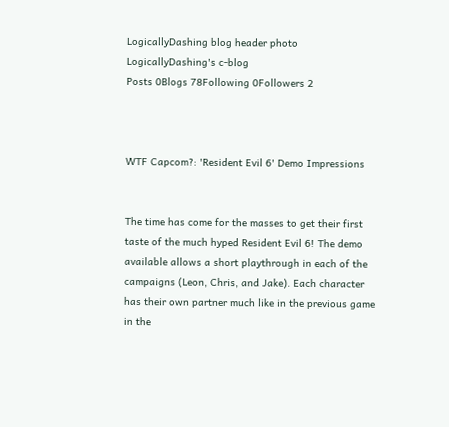LogicallyDashing blog header photo
LogicallyDashing's c-blog
Posts 0Blogs 78Following 0Followers 2



WTF Capcom?: 'Resident Evil 6' Demo Impressions


The time has come for the masses to get their first taste of the much hyped Resident Evil 6! The demo available allows a short playthrough in each of the campaigns (Leon, Chris, and Jake). Each character has their own partner much like in the previous game in the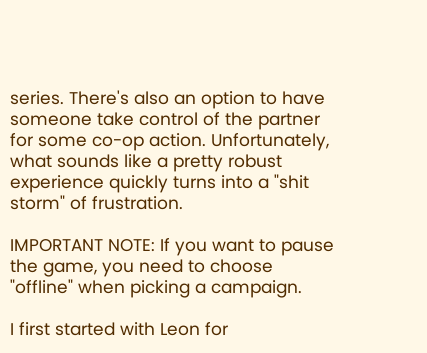series. There's also an option to have someone take control of the partner for some co-op action. Unfortunately, what sounds like a pretty robust experience quickly turns into a "shit storm" of frustration.

IMPORTANT NOTE: If you want to pause the game, you need to choose "offline" when picking a campaign.

I first started with Leon for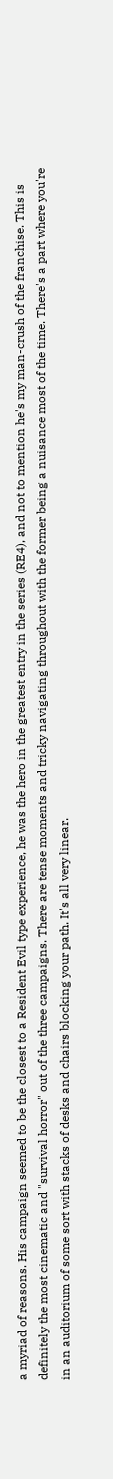a myriad of reasons. His campaign seemed to be the closest to a Resident Evil type experience, he was the hero in the greatest entry in the series (RE4), and not to mention he's my man-crush of the franchise. This is definitely the most cinematic and "survival horror" out of the three campaigns. There are tense moments and tricky navigating throughout with the former being a nuisance most of the time. There's a part where you're in an auditorium of some sort with stacks of desks and chairs blocking your path. It's all very linear.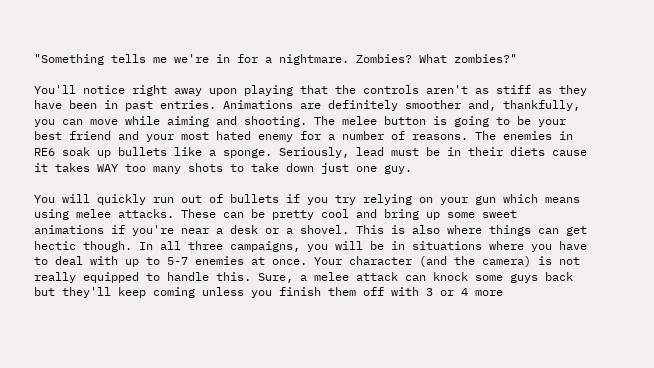"Something tells me we're in for a nightmare. Zombies? What zombies?"

You'll notice right away upon playing that the controls aren't as stiff as they have been in past entries. Animations are definitely smoother and, thankfully, you can move while aiming and shooting. The melee button is going to be your best friend and your most hated enemy for a number of reasons. The enemies in RE6 soak up bullets like a sponge. Seriously, lead must be in their diets cause it takes WAY too many shots to take down just one guy.

You will quickly run out of bullets if you try relying on your gun which means using melee attacks. These can be pretty cool and bring up some sweet animations if you're near a desk or a shovel. This is also where things can get hectic though. In all three campaigns, you will be in situations where you have to deal with up to 5-7 enemies at once. Your character (and the camera) is not really equipped to handle this. Sure, a melee attack can knock some guys back but they'll keep coming unless you finish them off with 3 or 4 more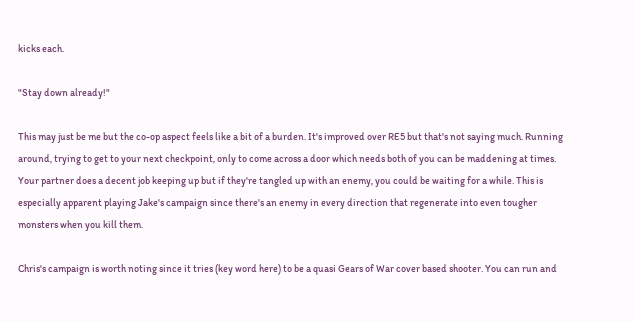kicks each.

"Stay down already!"

This may just be me but the co-op aspect feels like a bit of a burden. It's improved over RE5 but that's not saying much. Running around, trying to get to your next checkpoint, only to come across a door which needs both of you can be maddening at times. Your partner does a decent job keeping up but if they're tangled up with an enemy, you could be waiting for a while. This is especially apparent playing Jake's campaign since there's an enemy in every direction that regenerate into even tougher monsters when you kill them.

Chris's campaign is worth noting since it tries (key word here) to be a quasi Gears of War cover based shooter. You can run and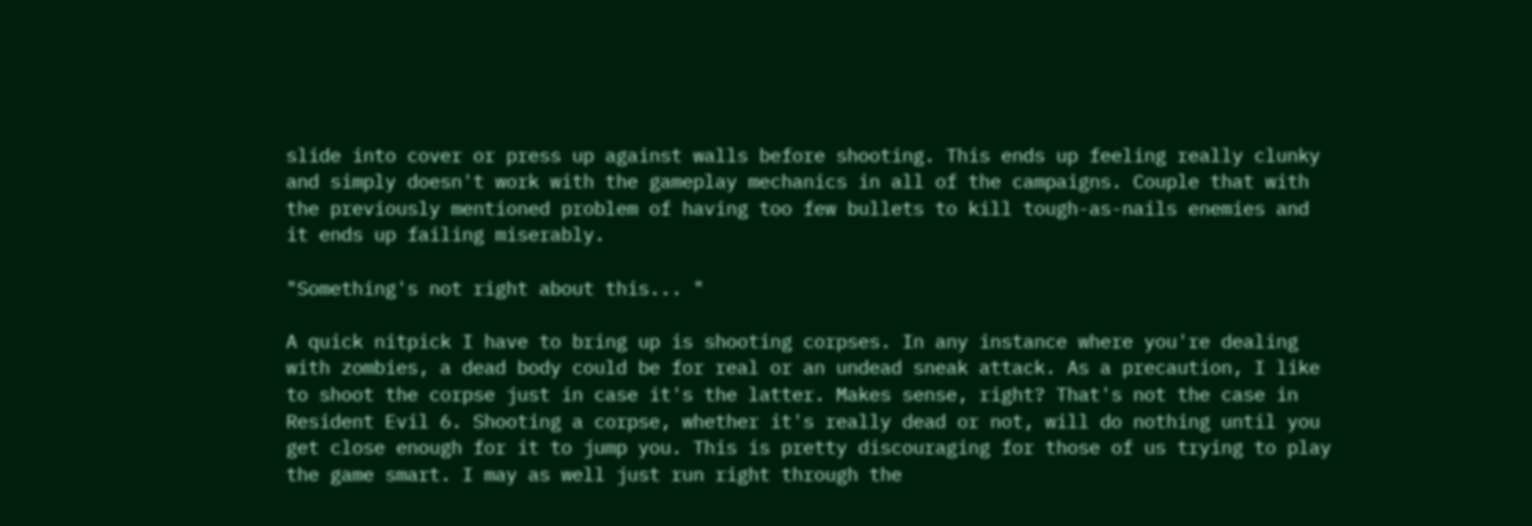slide into cover or press up against walls before shooting. This ends up feeling really clunky and simply doesn't work with the gameplay mechanics in all of the campaigns. Couple that with the previously mentioned problem of having too few bullets to kill tough-as-nails enemies and it ends up failing miserably.

"Something's not right about this... "

A quick nitpick I have to bring up is shooting corpses. In any instance where you're dealing with zombies, a dead body could be for real or an undead sneak attack. As a precaution, I like to shoot the corpse just in case it's the latter. Makes sense, right? That's not the case in Resident Evil 6. Shooting a corpse, whether it's really dead or not, will do nothing until you get close enough for it to jump you. This is pretty discouraging for those of us trying to play the game smart. I may as well just run right through the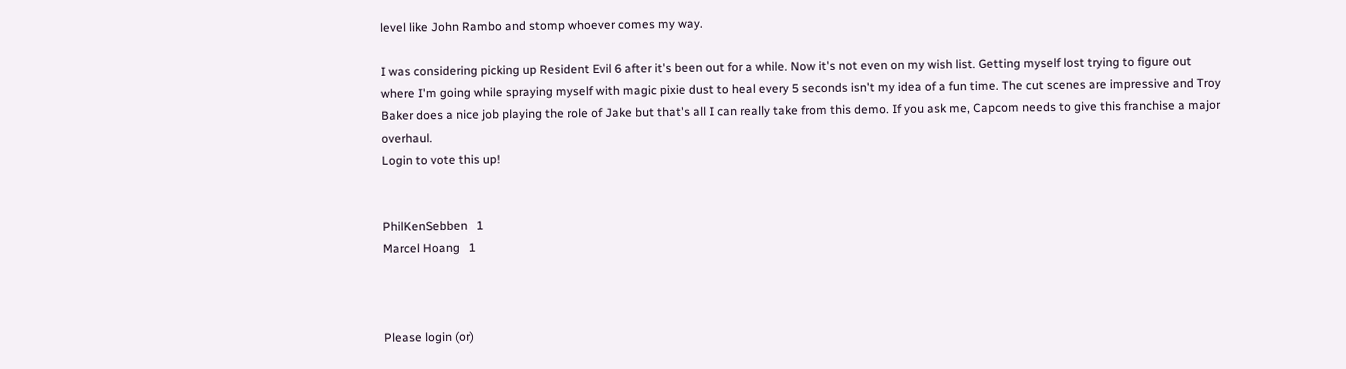level like John Rambo and stomp whoever comes my way.

I was considering picking up Resident Evil 6 after it's been out for a while. Now it's not even on my wish list. Getting myself lost trying to figure out where I'm going while spraying myself with magic pixie dust to heal every 5 seconds isn't my idea of a fun time. The cut scenes are impressive and Troy Baker does a nice job playing the role of Jake but that's all I can really take from this demo. If you ask me, Capcom needs to give this franchise a major overhaul.
Login to vote this up!


PhilKenSebben   1
Marcel Hoang   1



Please login (or)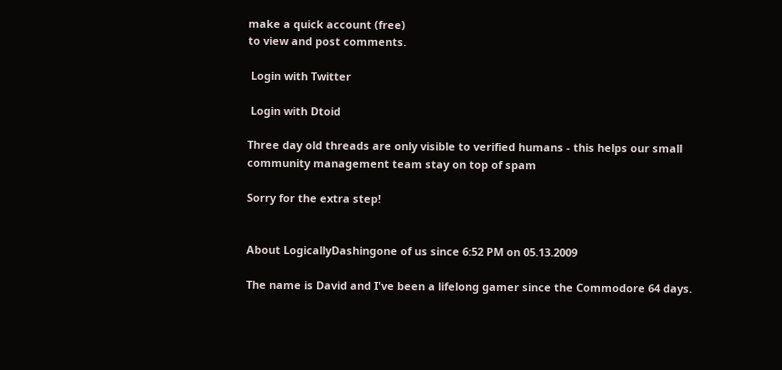make a quick account (free)
to view and post comments.

 Login with Twitter

 Login with Dtoid

Three day old threads are only visible to verified humans - this helps our small community management team stay on top of spam

Sorry for the extra step!


About LogicallyDashingone of us since 6:52 PM on 05.13.2009

The name is David and I've been a lifelong gamer since the Commodore 64 days.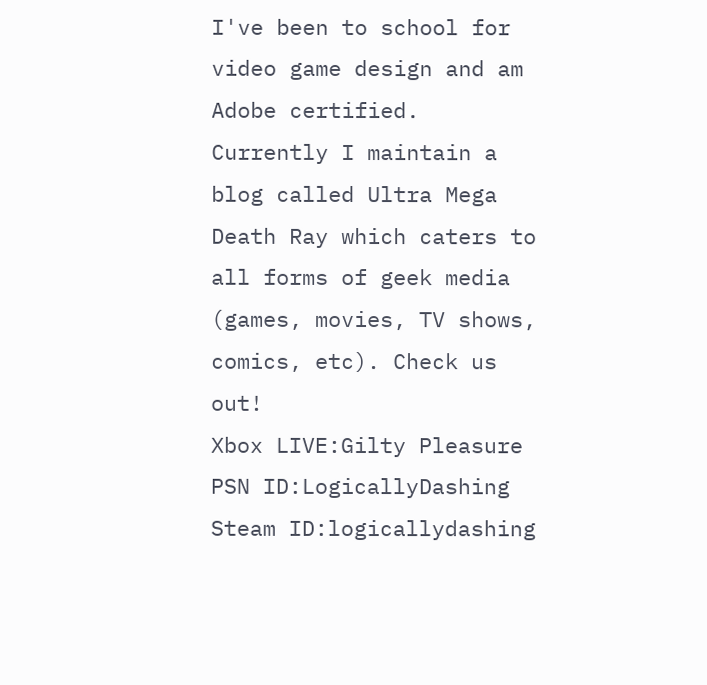I've been to school for video game design and am Adobe certified. Currently I maintain a blog called Ultra Mega Death Ray which caters to all forms of geek media (games, movies, TV shows, comics, etc). Check us out!
Xbox LIVE:Gilty Pleasure
PSN ID:LogicallyDashing
Steam ID:logicallydashing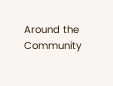Around the Community